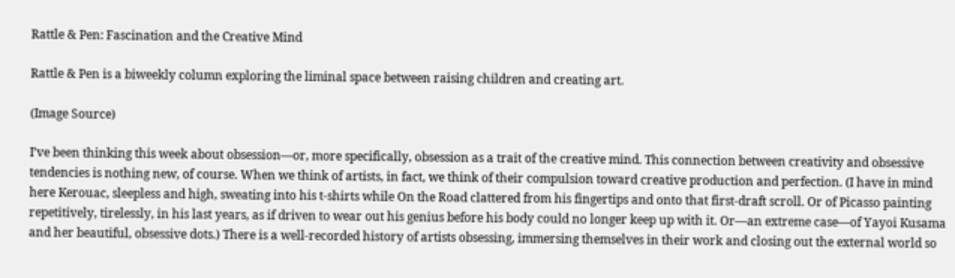Rattle & Pen: Fascination and the Creative Mind

Rattle & Pen is a biweekly column exploring the liminal space between raising children and creating art.

(Image Source)

I’ve been thinking this week about obsession—or, more specifically, obsession as a trait of the creative mind. This connection between creativity and obsessive tendencies is nothing new, of course. When we think of artists, in fact, we think of their compulsion toward creative production and perfection. (I have in mind here Kerouac, sleepless and high, sweating into his t-shirts while On the Road clattered from his fingertips and onto that first-draft scroll. Or of Picasso painting repetitively, tirelessly, in his last years, as if driven to wear out his genius before his body could no longer keep up with it. Or—an extreme case—of Yayoi Kusama and her beautiful, obsessive dots.) There is a well-recorded history of artists obsessing, immersing themselves in their work and closing out the external world so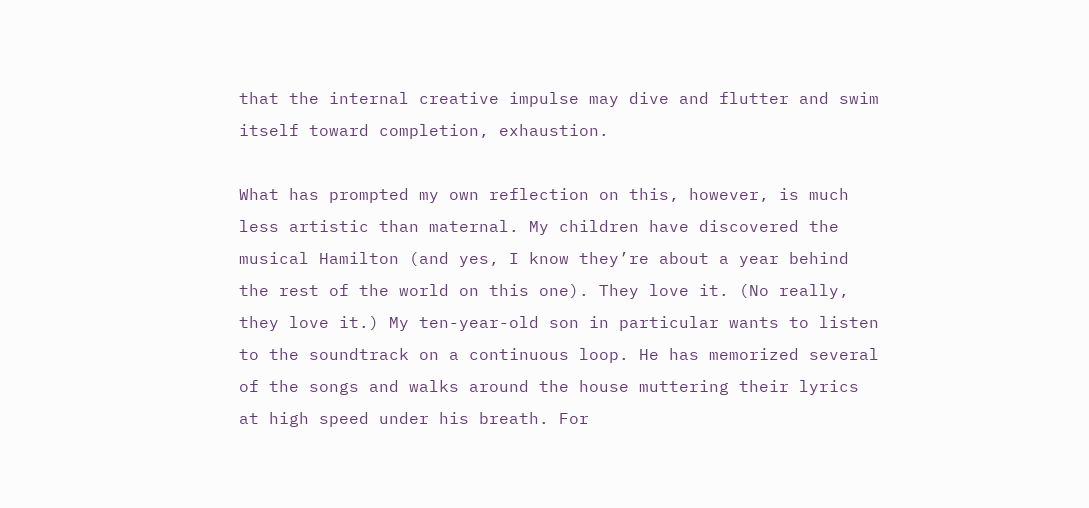that the internal creative impulse may dive and flutter and swim itself toward completion, exhaustion.

What has prompted my own reflection on this, however, is much less artistic than maternal. My children have discovered the musical Hamilton (and yes, I know they’re about a year behind the rest of the world on this one). They love it. (No really, they love it.) My ten-year-old son in particular wants to listen to the soundtrack on a continuous loop. He has memorized several of the songs and walks around the house muttering their lyrics at high speed under his breath. For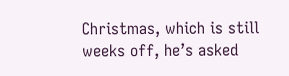Christmas, which is still weeks off, he’s asked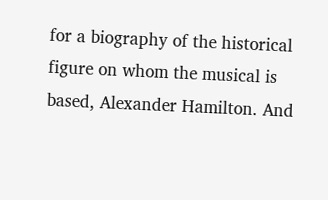for a biography of the historical figure on whom the musical is based, Alexander Hamilton. And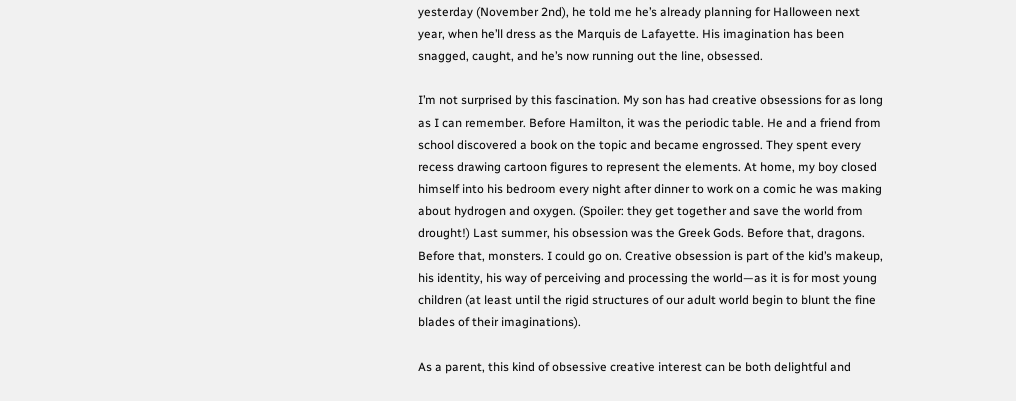yesterday (November 2nd), he told me he’s already planning for Halloween next year, when he’ll dress as the Marquis de Lafayette. His imagination has been snagged, caught, and he’s now running out the line, obsessed.

I’m not surprised by this fascination. My son has had creative obsessions for as long as I can remember. Before Hamilton, it was the periodic table. He and a friend from school discovered a book on the topic and became engrossed. They spent every recess drawing cartoon figures to represent the elements. At home, my boy closed himself into his bedroom every night after dinner to work on a comic he was making about hydrogen and oxygen. (Spoiler: they get together and save the world from drought!) Last summer, his obsession was the Greek Gods. Before that, dragons. Before that, monsters. I could go on. Creative obsession is part of the kid’s makeup, his identity, his way of perceiving and processing the world—as it is for most young children (at least until the rigid structures of our adult world begin to blunt the fine blades of their imaginations).

As a parent, this kind of obsessive creative interest can be both delightful and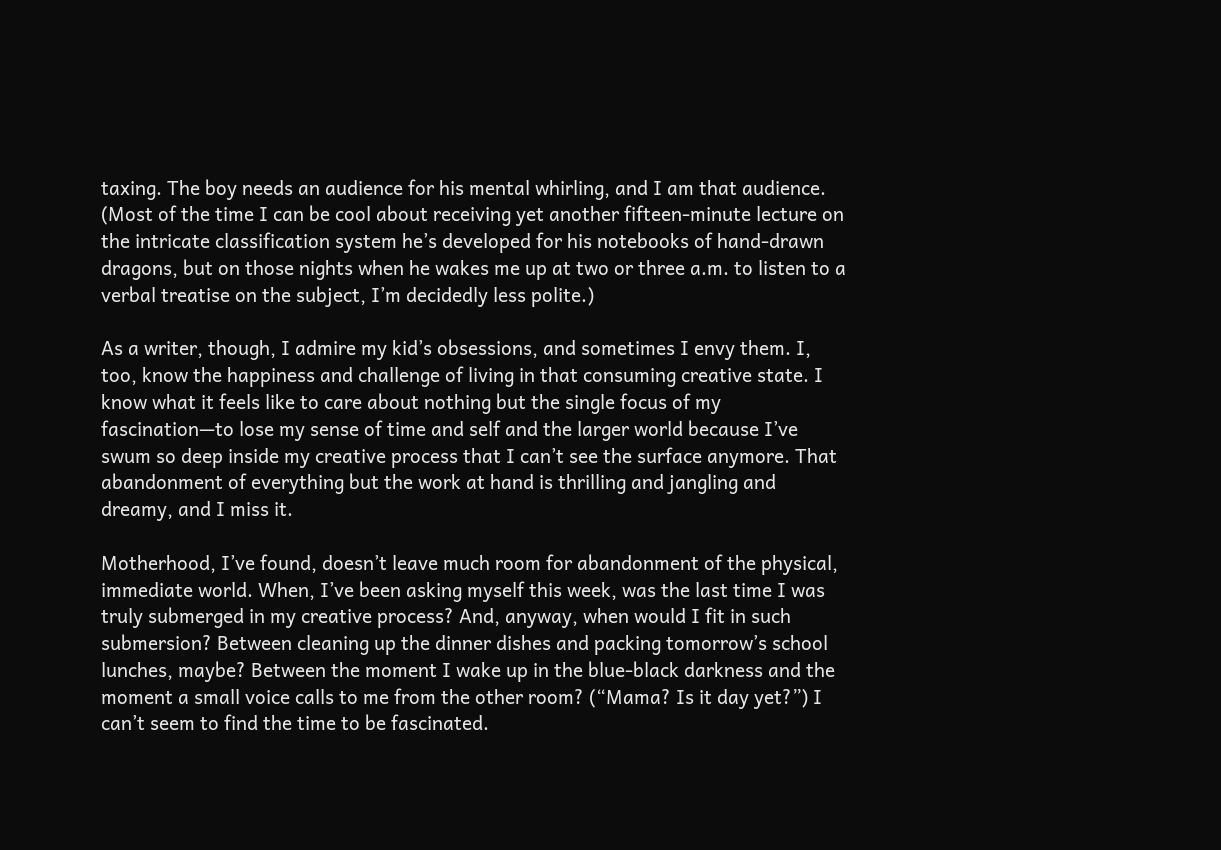taxing. The boy needs an audience for his mental whirling, and I am that audience. (Most of the time I can be cool about receiving yet another fifteen-minute lecture on the intricate classification system he’s developed for his notebooks of hand-drawn dragons, but on those nights when he wakes me up at two or three a.m. to listen to a verbal treatise on the subject, I’m decidedly less polite.)

As a writer, though, I admire my kid’s obsessions, and sometimes I envy them. I, too, know the happiness and challenge of living in that consuming creative state. I know what it feels like to care about nothing but the single focus of my fascination—to lose my sense of time and self and the larger world because I’ve swum so deep inside my creative process that I can’t see the surface anymore. That abandonment of everything but the work at hand is thrilling and jangling and dreamy, and I miss it.

Motherhood, I’ve found, doesn’t leave much room for abandonment of the physical, immediate world. When, I’ve been asking myself this week, was the last time I was truly submerged in my creative process? And, anyway, when would I fit in such submersion? Between cleaning up the dinner dishes and packing tomorrow’s school lunches, maybe? Between the moment I wake up in the blue-black darkness and the moment a small voice calls to me from the other room? (“Mama? Is it day yet?”) I can’t seem to find the time to be fascinated.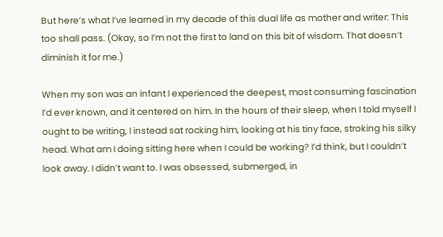But here’s what I’ve learned in my decade of this dual life as mother and writer: This too shall pass. (Okay, so I’m not the first to land on this bit of wisdom. That doesn’t diminish it for me.)

When my son was an infant I experienced the deepest, most consuming fascination I’d ever known, and it centered on him. In the hours of their sleep, when I told myself I ought to be writing, I instead sat rocking him, looking at his tiny face, stroking his silky head. What am I doing sitting here when I could be working? I’d think, but I couldn’t look away. I didn’t want to. I was obsessed, submerged, in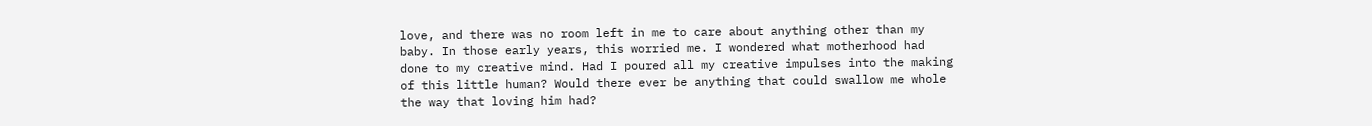love, and there was no room left in me to care about anything other than my baby. In those early years, this worried me. I wondered what motherhood had done to my creative mind. Had I poured all my creative impulses into the making of this little human? Would there ever be anything that could swallow me whole the way that loving him had?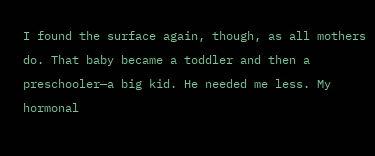I found the surface again, though, as all mothers do. That baby became a toddler and then a preschooler—a big kid. He needed me less. My hormonal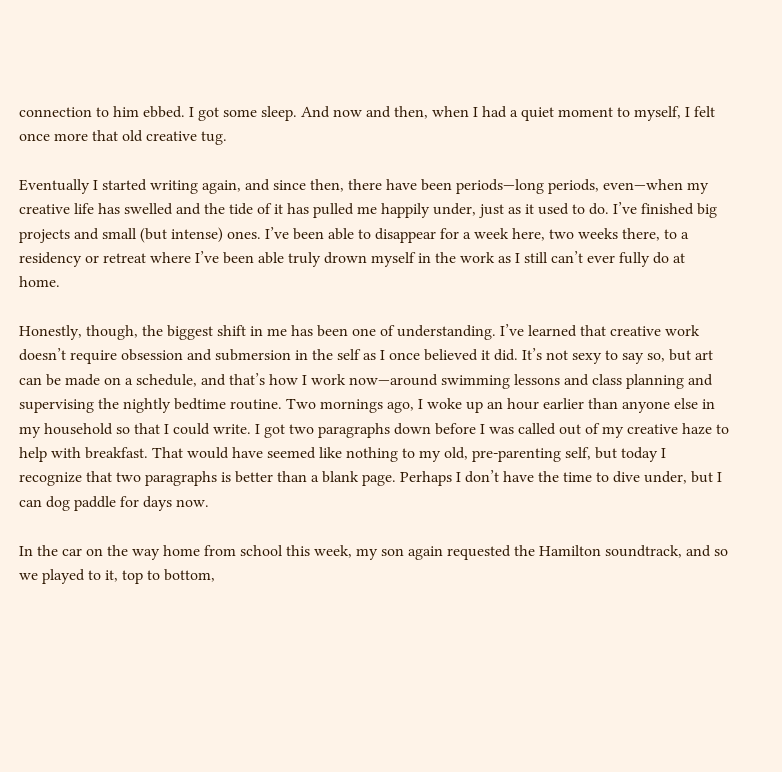connection to him ebbed. I got some sleep. And now and then, when I had a quiet moment to myself, I felt once more that old creative tug.

Eventually I started writing again, and since then, there have been periods—long periods, even—when my creative life has swelled and the tide of it has pulled me happily under, just as it used to do. I’ve finished big projects and small (but intense) ones. I’ve been able to disappear for a week here, two weeks there, to a residency or retreat where I’ve been able truly drown myself in the work as I still can’t ever fully do at home.

Honestly, though, the biggest shift in me has been one of understanding. I’ve learned that creative work doesn’t require obsession and submersion in the self as I once believed it did. It’s not sexy to say so, but art can be made on a schedule, and that’s how I work now—around swimming lessons and class planning and supervising the nightly bedtime routine. Two mornings ago, I woke up an hour earlier than anyone else in my household so that I could write. I got two paragraphs down before I was called out of my creative haze to help with breakfast. That would have seemed like nothing to my old, pre-parenting self, but today I recognize that two paragraphs is better than a blank page. Perhaps I don’t have the time to dive under, but I can dog paddle for days now.

In the car on the way home from school this week, my son again requested the Hamilton soundtrack, and so we played to it, top to bottom,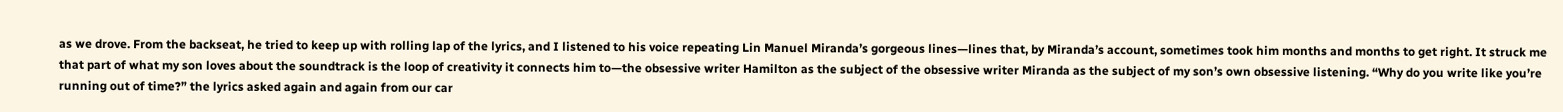as we drove. From the backseat, he tried to keep up with rolling lap of the lyrics, and I listened to his voice repeating Lin Manuel Miranda’s gorgeous lines—lines that, by Miranda’s account, sometimes took him months and months to get right. It struck me that part of what my son loves about the soundtrack is the loop of creativity it connects him to—the obsessive writer Hamilton as the subject of the obsessive writer Miranda as the subject of my son’s own obsessive listening. “Why do you write like you’re running out of time?” the lyrics asked again and again from our car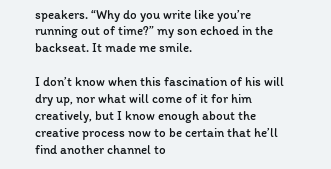speakers. “Why do you write like you’re running out of time?” my son echoed in the backseat. It made me smile.

I don’t know when this fascination of his will dry up, nor what will come of it for him creatively, but I know enough about the creative process now to be certain that he’ll find another channel to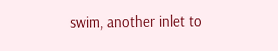swim, another inlet to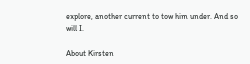explore, another current to tow him under. And so will I.

About Kirsten